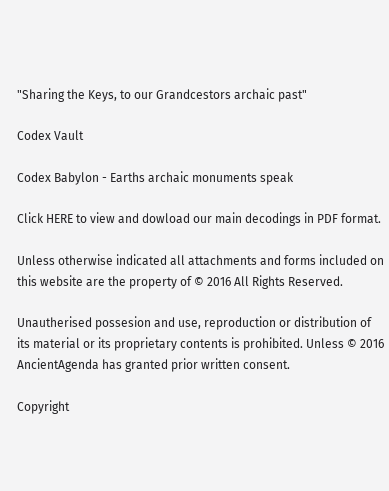"Sharing the Keys, to our Grandcestors archaic past"

Codex Vault

Codex Babylon - Earths archaic monuments speak

Click HERE to view and dowload our main decodings in PDF format.

Unless otherwise indicated all attachments and forms included on this website are the property of © 2016 All Rights Reserved.

Unautherised possesion and use, reproduction or distribution of its material or its proprietary contents is prohibited. Unless © 2016 AncientAgenda has granted prior written consent.

Copyright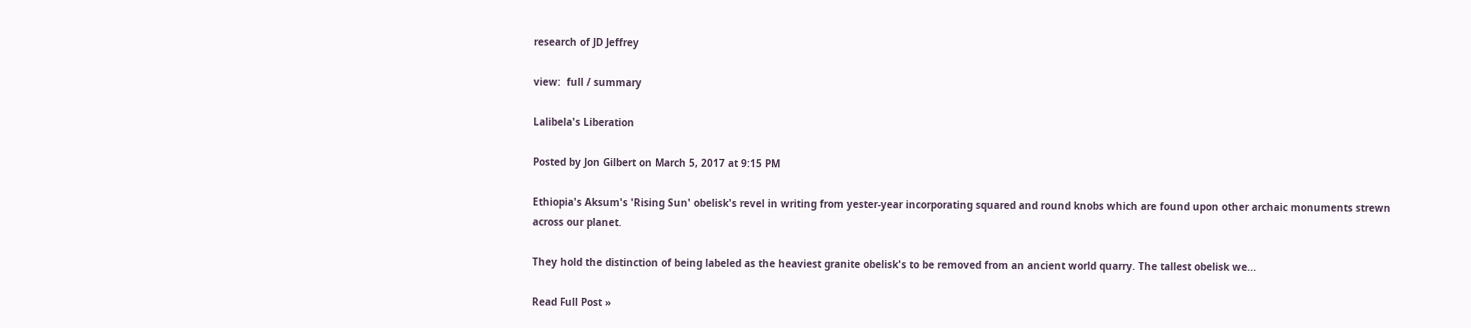research of JD Jeffrey

view:  full / summary

Lalibela's Liberation

Posted by Jon Gilbert on March 5, 2017 at 9:15 PM

Ethiopia's Aksum's 'Rising Sun' obelisk's revel in writing from yester-year incorporating squared and round knobs which are found upon other archaic monuments strewn across our planet.

They hold the distinction of being labeled as the heaviest granite obelisk's to be removed from an ancient world quarry. The tallest obelisk we...

Read Full Post »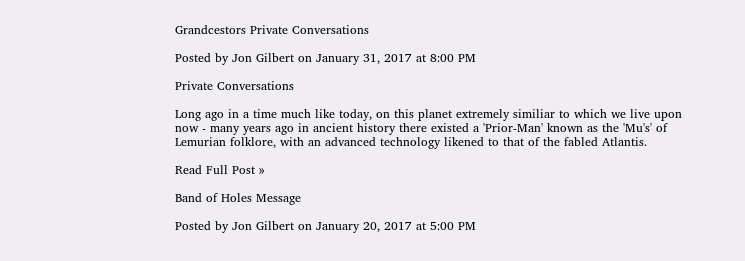Grandcestors Private Conversations

Posted by Jon Gilbert on January 31, 2017 at 8:00 PM

Private Conversations

Long ago in a time much like today, on this planet extremely similiar to which we live upon now - many years ago in ancient history there existed a 'Prior-Man' known as the 'Mu's' of Lemurian folklore, with an advanced technology likened to that of the fabled Atlantis.

Read Full Post »

Band of Holes Message

Posted by Jon Gilbert on January 20, 2017 at 5:00 PM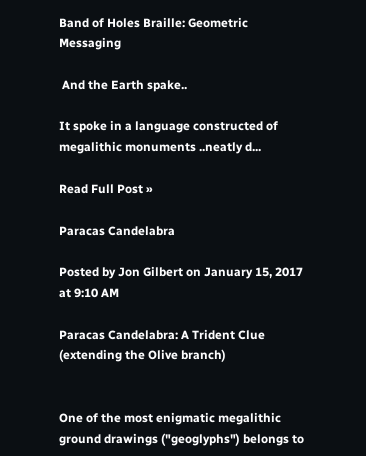Band of Holes Braille: Geometric Messaging

 And the Earth spake..

It spoke in a language constructed of megalithic monuments ..neatly d...

Read Full Post »

Paracas Candelabra

Posted by Jon Gilbert on January 15, 2017 at 9:10 AM

Paracas Candelabra: A Trident Clue (extending the Olive branch)


One of the most enigmatic megalithic ground drawings ("geoglyphs") belongs to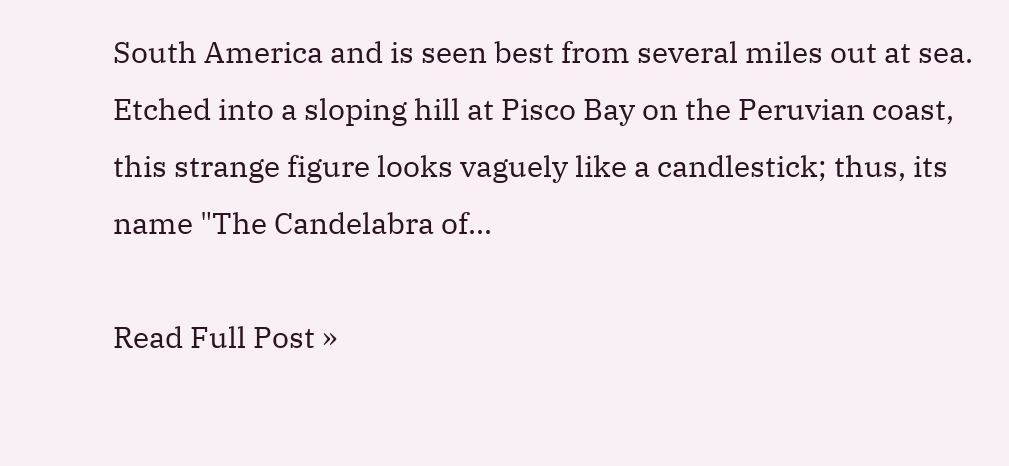South America and is seen best from several miles out at sea. Etched into a sloping hill at Pisco Bay on the Peruvian coast, this strange figure looks vaguely like a candlestick; thus, its name "The Candelabra of...

Read Full Post »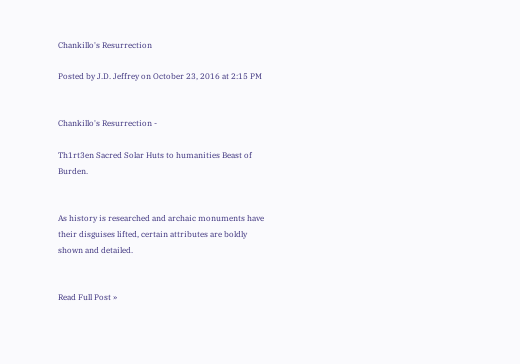Chankillo's Resurrection

Posted by J.D. Jeffrey on October 23, 2016 at 2:15 PM


Chankillo's Resurrection -

Th1rt3en Sacred Solar Huts to humanities Beast of Burden.


As history is researched and archaic monuments have their disguises lifted, certain attributes are boldly shown and detailed.


Read Full Post »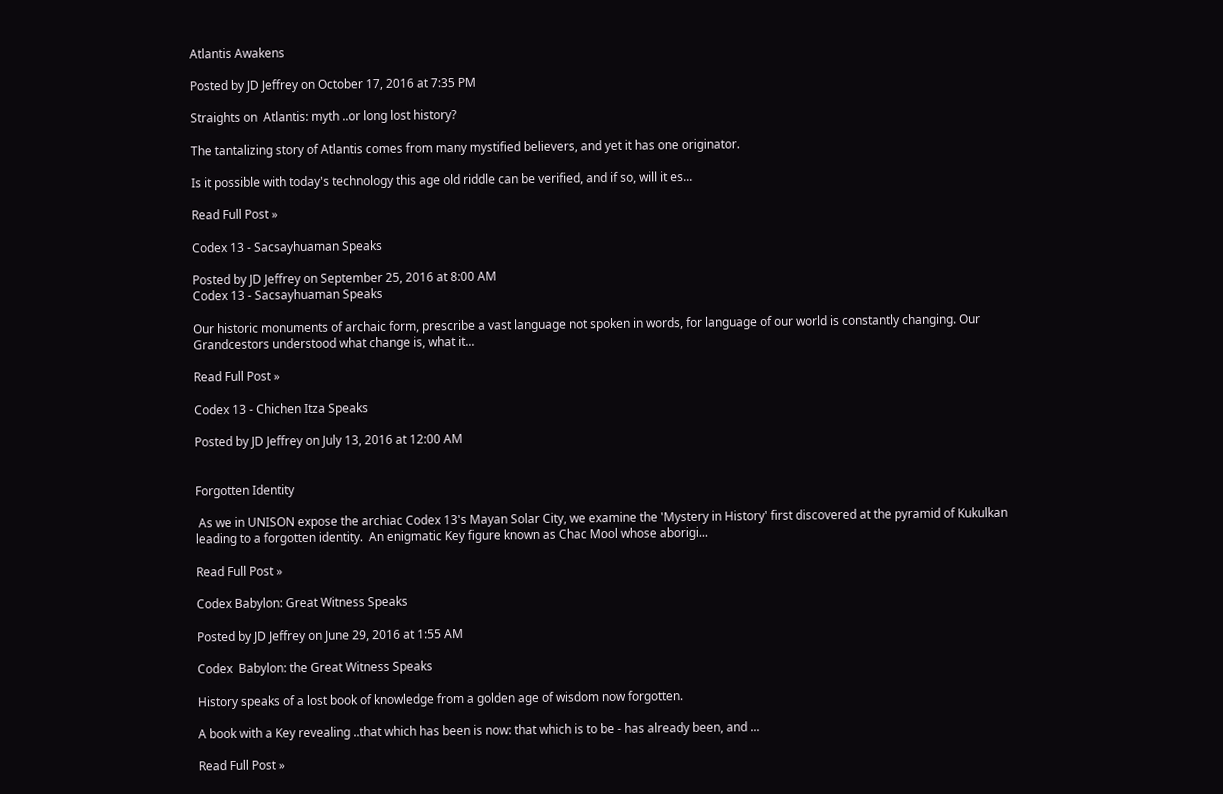Atlantis Awakens

Posted by JD Jeffrey on October 17, 2016 at 7:35 PM

Straights on  Atlantis: myth ..or long lost history?

The tantalizing story of Atlantis comes from many mystified believers, and yet it has one originator.

Is it possible with today's technology this age old riddle can be verified, and if so, will it es...

Read Full Post »

Codex 13 - Sacsayhuaman Speaks

Posted by JD Jeffrey on September 25, 2016 at 8:00 AM
Codex 13 - Sacsayhuaman Speaks

Our historic monuments of archaic form, prescribe a vast language not spoken in words, for language of our world is constantly changing. Our Grandcestors understood what change is, what it...

Read Full Post »

Codex 13 - Chichen Itza Speaks

Posted by JD Jeffrey on July 13, 2016 at 12:00 AM


Forgotten Identity

 As we in UNISON expose the archiac Codex 13's Mayan Solar City, we examine the 'Mystery in History' first discovered at the pyramid of Kukulkan leading to a forgotten identity.  An enigmatic Key figure known as Chac Mool whose aborigi...

Read Full Post »

Codex Babylon: Great Witness Speaks

Posted by JD Jeffrey on June 29, 2016 at 1:55 AM

Codex  Babylon: the Great Witness Speaks

History speaks of a lost book of knowledge from a golden age of wisdom now forgotten.

A book with a Key revealing ..that which has been is now: that which is to be - has already been, and ...

Read Full Post »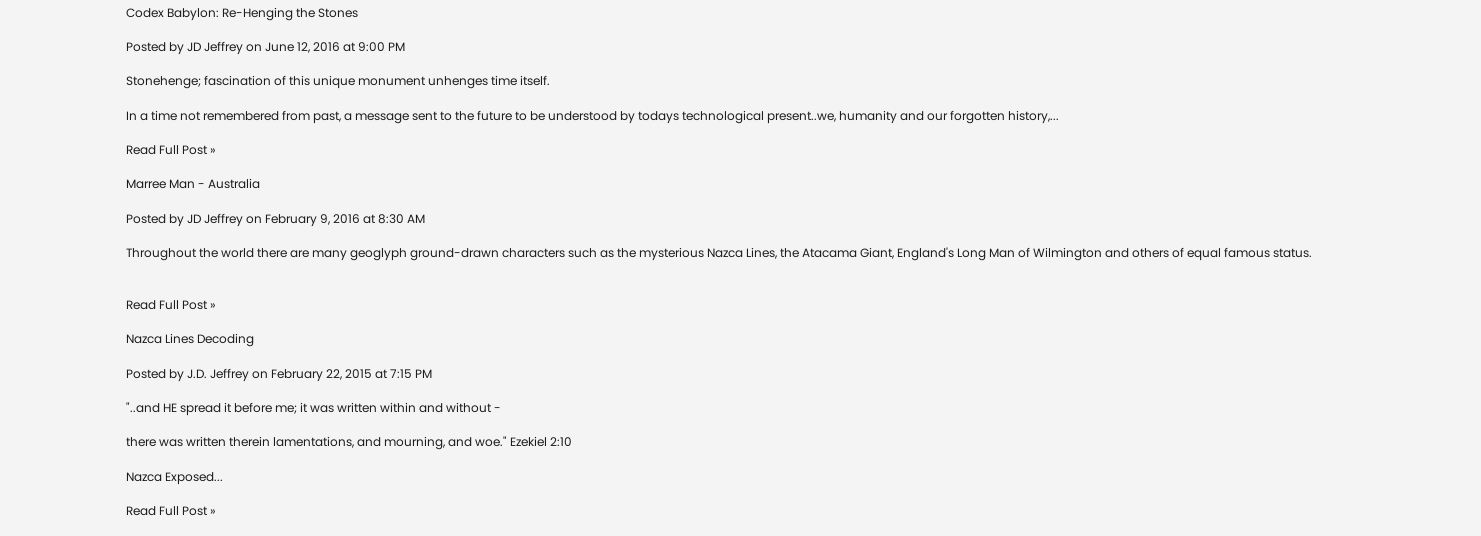Codex Babylon: Re-Henging the Stones

Posted by JD Jeffrey on June 12, 2016 at 9:00 PM

Stonehenge; fascination of this unique monument unhenges time itself.

In a time not remembered from past, a message sent to the future to be understood by todays technological present..we, humanity and our forgotten history,...

Read Full Post »

Marree Man - Australia

Posted by JD Jeffrey on February 9, 2016 at 8:30 AM

Throughout the world there are many geoglyph ground-drawn characters such as the mysterious Nazca Lines, the Atacama Giant, England's Long Man of Wilmington and others of equal famous status.


Read Full Post »

Nazca Lines Decoding

Posted by J.D. Jeffrey on February 22, 2015 at 7:15 PM

"..and HE spread it before me; it was written within and without -

there was written therein lamentations, and mourning, and woe." Ezekiel 2:10

Nazca Exposed...

Read Full Post »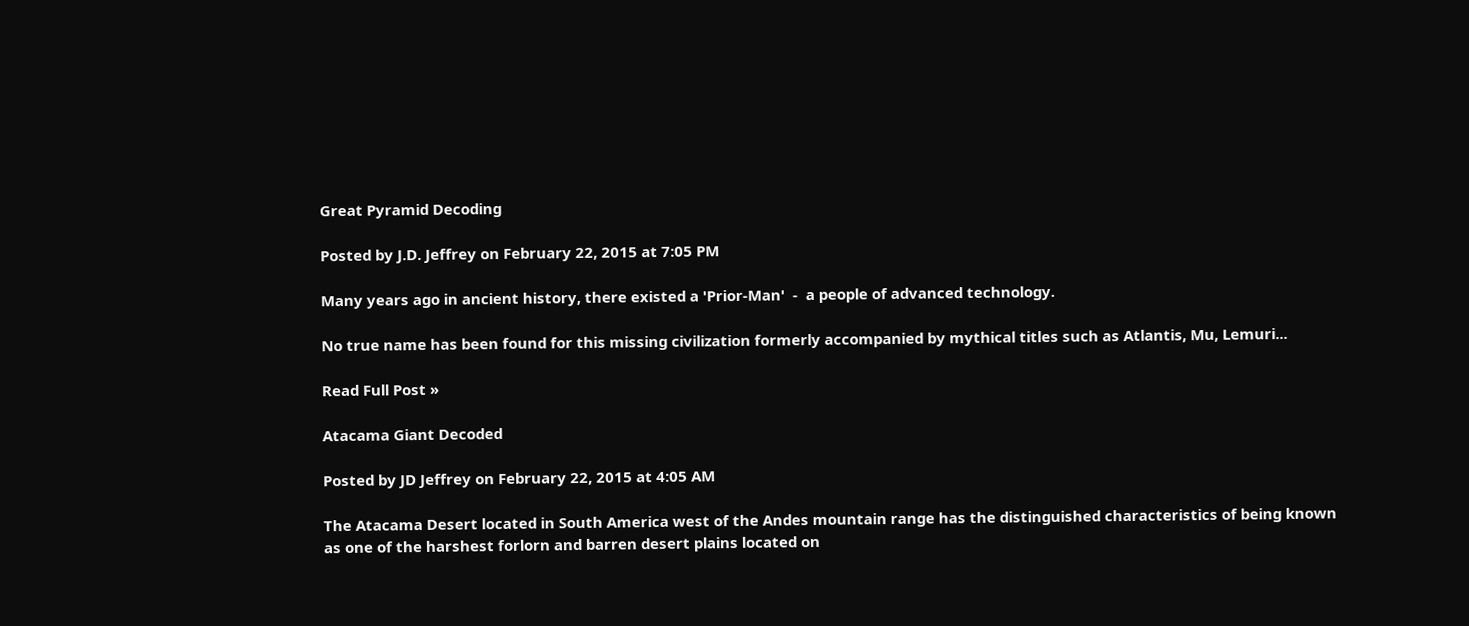Great Pyramid Decoding

Posted by J.D. Jeffrey on February 22, 2015 at 7:05 PM

Many years ago in ancient history, there existed a 'Prior-Man'  -  a people of advanced technology.

No true name has been found for this missing civilization formerly accompanied by mythical titles such as Atlantis, Mu, Lemuri...

Read Full Post »

Atacama Giant Decoded

Posted by JD Jeffrey on February 22, 2015 at 4:05 AM

The Atacama Desert located in South America west of the Andes mountain range has the distinguished characteristics of being known as one of the harshest forlorn and barren desert plains located on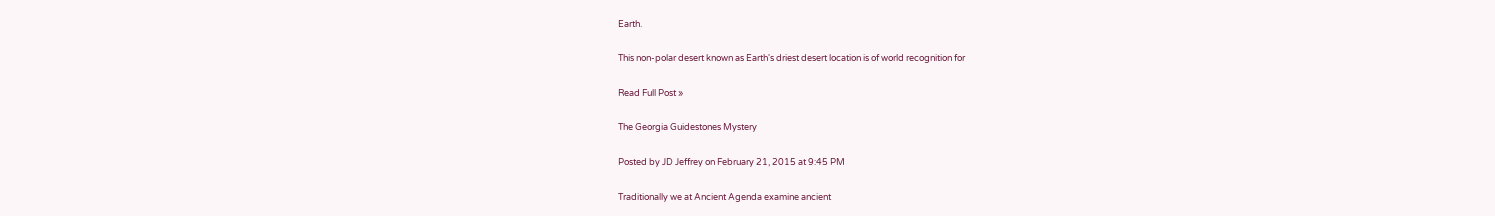Earth.

This non-polar desert known as Earth's driest desert location is of world recognition for

Read Full Post »

The Georgia Guidestones Mystery

Posted by JD Jeffrey on February 21, 2015 at 9:45 PM

Traditionally we at Ancient Agenda examine ancient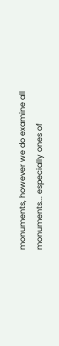monuments, however we do examine all monuments... especially ones of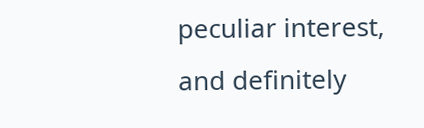peculiar interest, and definitely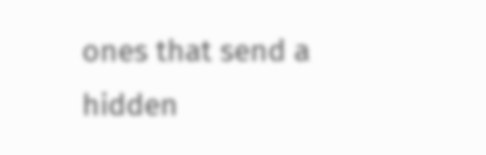ones that send a hidden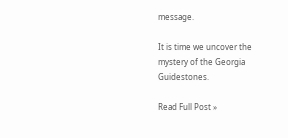message.

It is time we uncover the mystery of the Georgia Guidestones.

Read Full Post »